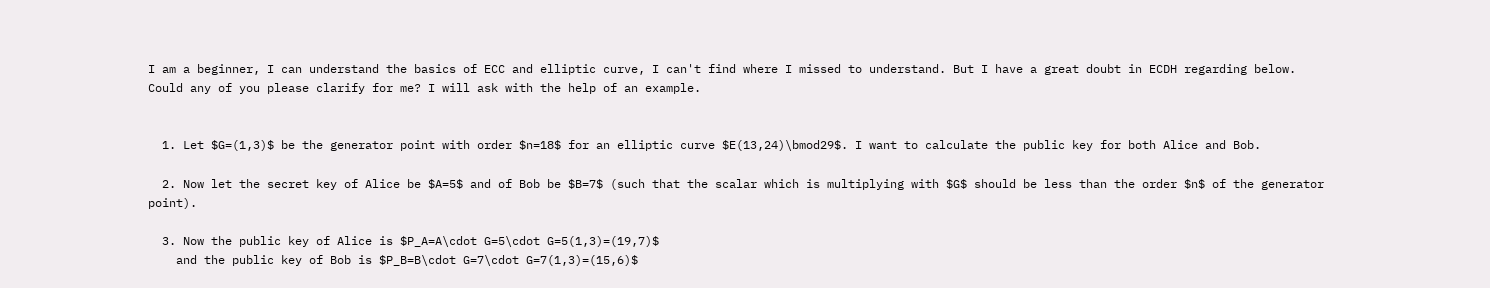I am a beginner, I can understand the basics of ECC and elliptic curve, I can't find where I missed to understand. But I have a great doubt in ECDH regarding below. Could any of you please clarify for me? I will ask with the help of an example.


  1. Let $G=(1,3)$ be the generator point with order $n=18$ for an elliptic curve $E(13,24)\bmod29$. I want to calculate the public key for both Alice and Bob.

  2. Now let the secret key of Alice be $A=5$ and of Bob be $B=7$ (such that the scalar which is multiplying with $G$ should be less than the order $n$ of the generator point).

  3. Now the public key of Alice is $P_A=A\cdot G=5\cdot G=5(1,3)=(19,7)$
    and the public key of Bob is $P_B=B\cdot G=7\cdot G=7(1,3)=(15,6)$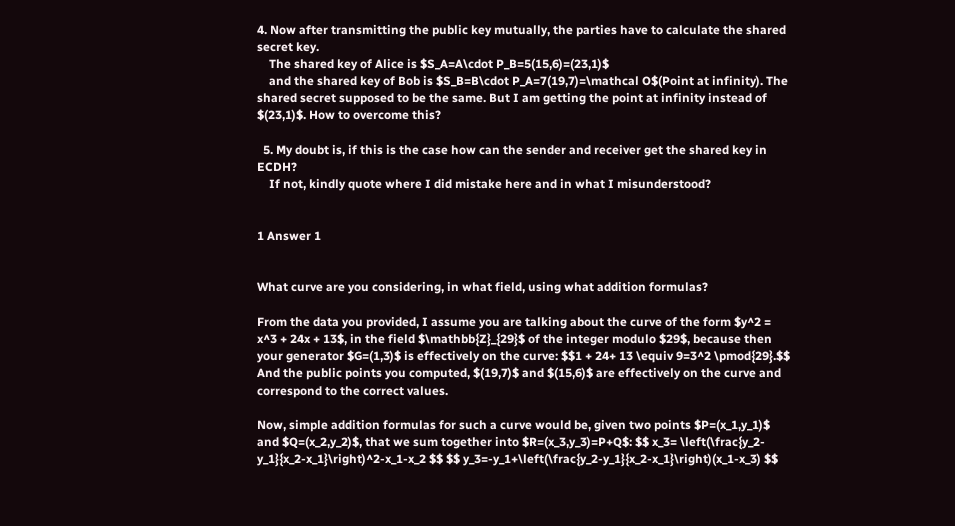4. Now after transmitting the public key mutually, the parties have to calculate the shared secret key.
    The shared key of Alice is $S_A=A\cdot P_B=5(15,6)=(23,1)$
    and the shared key of Bob is $S_B=B\cdot P_A=7(19,7)=\mathcal O$(Point at infinity). The shared secret supposed to be the same. But I am getting the point at infinity instead of $(23,1)$. How to overcome this?

  5. My doubt is, if this is the case how can the sender and receiver get the shared key in ECDH?
    If not, kindly quote where I did mistake here and in what I misunderstood?


1 Answer 1


What curve are you considering, in what field, using what addition formulas?

From the data you provided, I assume you are talking about the curve of the form $y^2 = x^3 + 24x + 13$, in the field $\mathbb{Z}_{29}$ of the integer modulo $29$, because then your generator $G=(1,3)$ is effectively on the curve: $$1 + 24+ 13 \equiv 9=3^2 \pmod{29}.$$ And the public points you computed, $(19,7)$ and $(15,6)$ are effectively on the curve and correspond to the correct values.

Now, simple addition formulas for such a curve would be, given two points $P=(x_1,y_1)$ and $Q=(x_2,y_2)$, that we sum together into $R=(x_3,y_3)=P+Q$: $$ x_3= \left(\frac{y_2-y_1}{x_2-x_1}\right)^2-x_1-x_2 $$ $$ y_3=-y_1+\left(\frac{y_2-y_1}{x_2-x_1}\right)(x_1-x_3) $$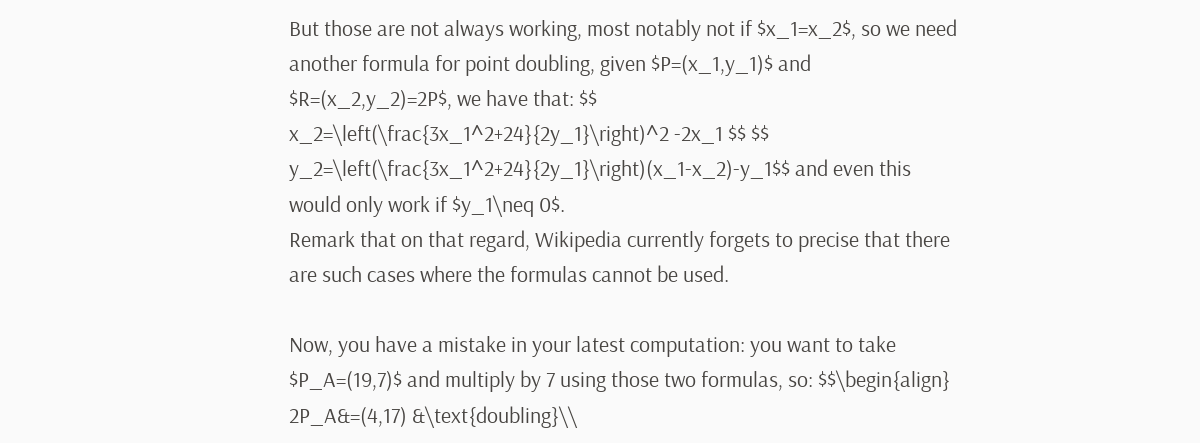But those are not always working, most notably not if $x_1=x_2$, so we need another formula for point doubling, given $P=(x_1,y_1)$ and $R=(x_2,y_2)=2P$, we have that: $$ x_2=\left(\frac{3x_1^2+24}{2y_1}\right)^2 -2x_1 $$ $$ y_2=\left(\frac{3x_1^2+24}{2y_1}\right)(x_1-x_2)-y_1$$ and even this would only work if $y_1\neq 0$.
Remark that on that regard, Wikipedia currently forgets to precise that there are such cases where the formulas cannot be used.

Now, you have a mistake in your latest computation: you want to take $P_A=(19,7)$ and multiply by 7 using those two formulas, so: $$\begin{align} 2P_A&=(4,17) &\text{doubling}\\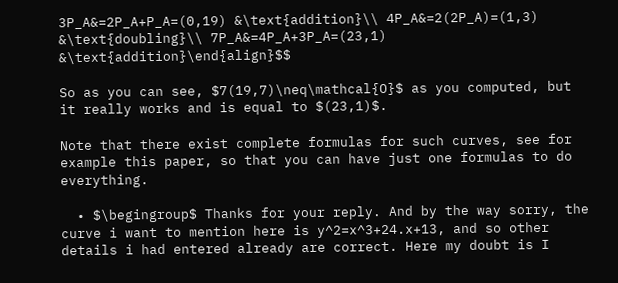3P_A&=2P_A+P_A=(0,19) &\text{addition}\\ 4P_A&=2(2P_A)=(1,3) &\text{doubling}\\ 7P_A&=4P_A+3P_A=(23,1) &\text{addition}\end{align}$$

So as you can see, $7(19,7)\neq\mathcal{O}$ as you computed, but it really works and is equal to $(23,1)$.

Note that there exist complete formulas for such curves, see for example this paper, so that you can have just one formulas to do everything.

  • $\begingroup$ Thanks for your reply. And by the way sorry, the curve i want to mention here is y^2=x^3+24.x+13, and so other details i had entered already are correct. Here my doubt is I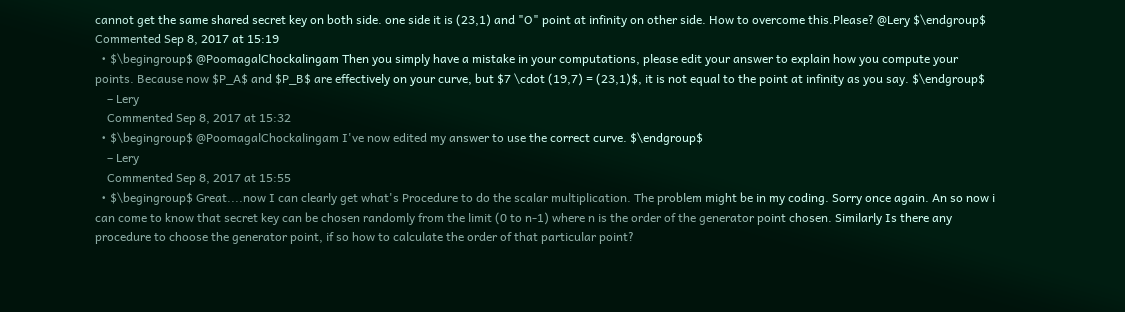cannot get the same shared secret key on both side. one side it is (23,1) and "O" point at infinity on other side. How to overcome this.Please? @Lery $\endgroup$ Commented Sep 8, 2017 at 15:19
  • $\begingroup$ @PoomagalChockalingam Then you simply have a mistake in your computations, please edit your answer to explain how you compute your points. Because now $P_A$ and $P_B$ are effectively on your curve, but $7 \cdot (19,7) = (23,1)$, it is not equal to the point at infinity as you say. $\endgroup$
    – Lery
    Commented Sep 8, 2017 at 15:32
  • $\begingroup$ @PoomagalChockalingam I've now edited my answer to use the correct curve. $\endgroup$
    – Lery
    Commented Sep 8, 2017 at 15:55
  • $\begingroup$ Great....now I can clearly get what's Procedure to do the scalar multiplication. The problem might be in my coding. Sorry once again. An so now i can come to know that secret key can be chosen randomly from the limit (0 to n-1) where n is the order of the generator point chosen. Similarly Is there any procedure to choose the generator point, if so how to calculate the order of that particular point?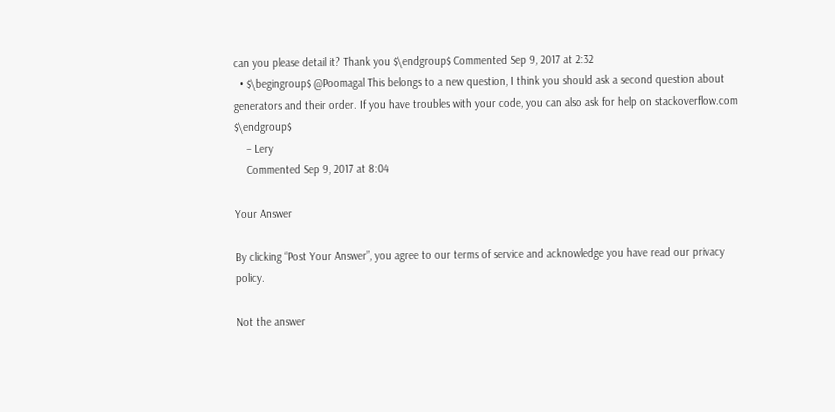can you please detail it? Thank you $\endgroup$ Commented Sep 9, 2017 at 2:32
  • $\begingroup$ @Poomagal This belongs to a new question, I think you should ask a second question about generators and their order. If you have troubles with your code, you can also ask for help on stackoverflow.com $\endgroup$
    – Lery
    Commented Sep 9, 2017 at 8:04

Your Answer

By clicking “Post Your Answer”, you agree to our terms of service and acknowledge you have read our privacy policy.

Not the answer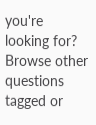you're looking for? Browse other questions tagged or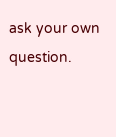ask your own question.